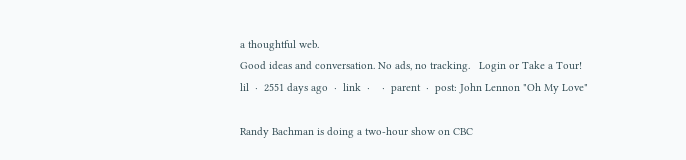a thoughtful web.
Good ideas and conversation. No ads, no tracking.   Login or Take a Tour!
lil  ·  2551 days ago  ·  link  ·    ·  parent  ·  post: John Lennon "Oh My Love"

Randy Bachman is doing a two-hour show on CBC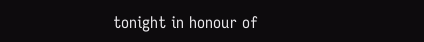tonight in honour of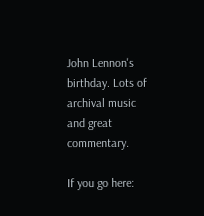John Lennon's birthday. Lots of archival music and great commentary.

If you go here: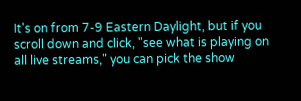It's on from 7-9 Eastern Daylight, but if you scroll down and click, "see what is playing on all live streams," you can pick the show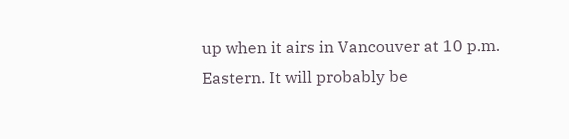up when it airs in Vancouver at 10 p.m. Eastern. It will probably be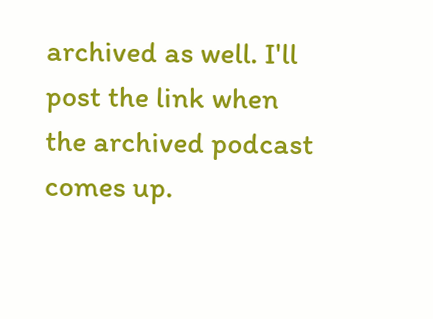archived as well. I'll post the link when the archived podcast comes up.